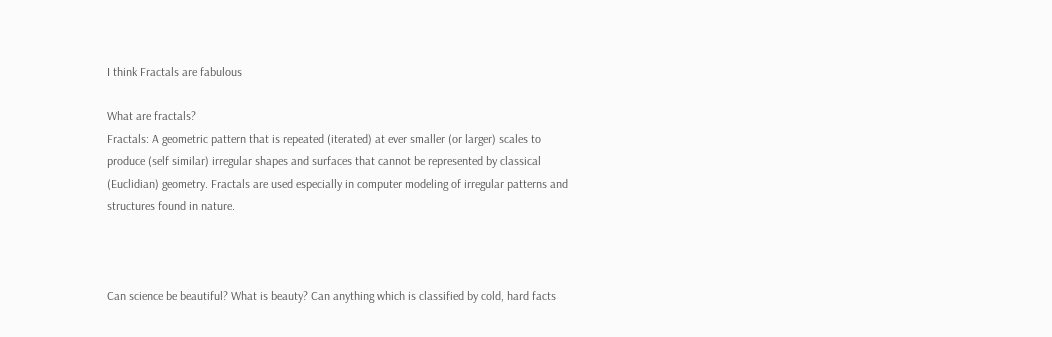I think Fractals are fabulous

What are fractals?
Fractals: A geometric pattern that is repeated (iterated) at ever smaller (or larger) scales to produce (self similar) irregular shapes and surfaces that cannot be represented by classical (Euclidian) geometry. Fractals are used especially in computer modeling of irregular patterns and structures found in nature.



Can science be beautiful? What is beauty? Can anything which is classified by cold, hard facts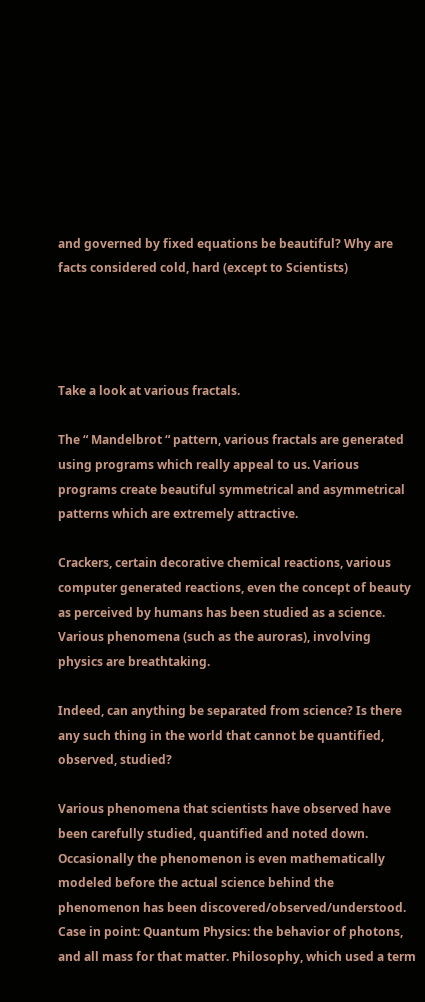and governed by fixed equations be beautiful? Why are facts considered cold, hard (except to Scientists)




Take a look at various fractals.

The “ Mandelbrot “ pattern, various fractals are generated using programs which really appeal to us. Various programs create beautiful symmetrical and asymmetrical patterns which are extremely attractive.

Crackers, certain decorative chemical reactions, various computer generated reactions, even the concept of beauty as perceived by humans has been studied as a science. Various phenomena (such as the auroras), involving physics are breathtaking.

Indeed, can anything be separated from science? Is there any such thing in the world that cannot be quantified, observed, studied?

Various phenomena that scientists have observed have been carefully studied, quantified and noted down. Occasionally the phenomenon is even mathematically modeled before the actual science behind the phenomenon has been discovered/observed/understood. Case in point: Quantum Physics: the behavior of photons, and all mass for that matter. Philosophy, which used a term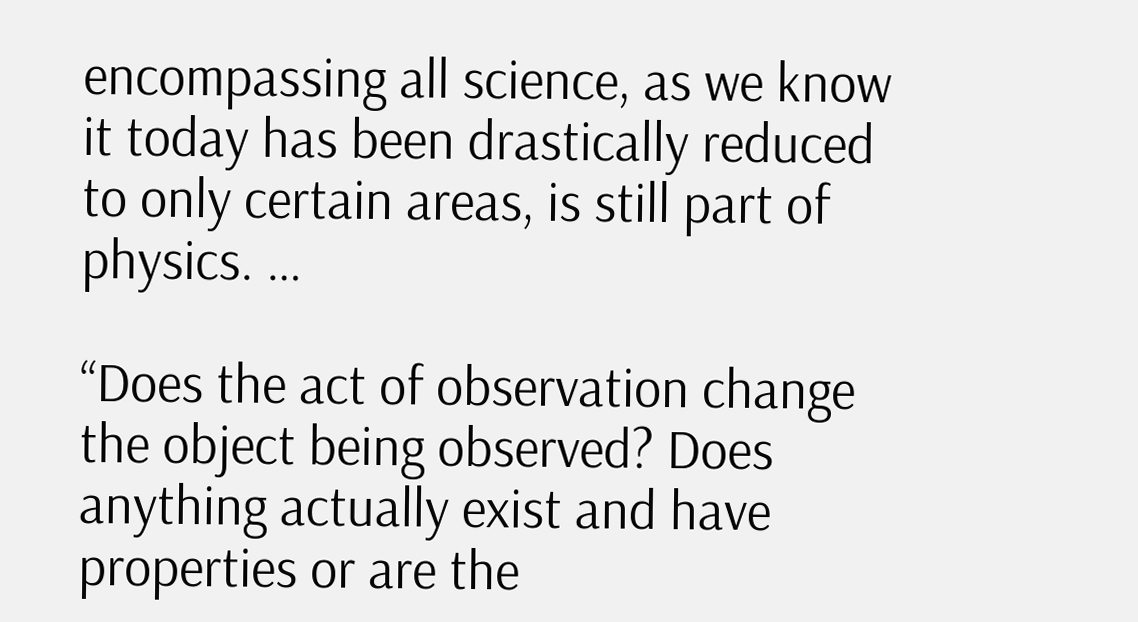encompassing all science, as we know it today has been drastically reduced to only certain areas, is still part of physics. …

“Does the act of observation change the object being observed? Does anything actually exist and have properties or are the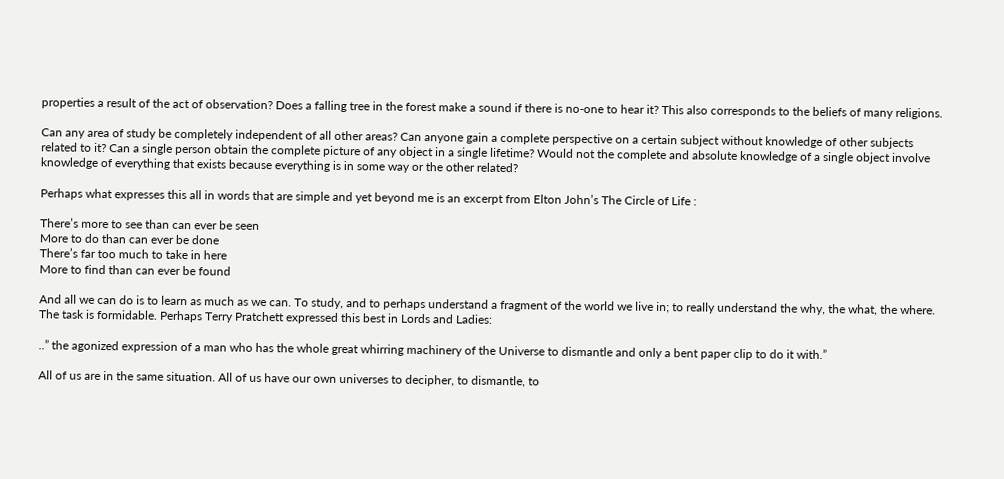properties a result of the act of observation? Does a falling tree in the forest make a sound if there is no-one to hear it? This also corresponds to the beliefs of many religions.

Can any area of study be completely independent of all other areas? Can anyone gain a complete perspective on a certain subject without knowledge of other subjects related to it? Can a single person obtain the complete picture of any object in a single lifetime? Would not the complete and absolute knowledge of a single object involve knowledge of everything that exists because everything is in some way or the other related?

Perhaps what expresses this all in words that are simple and yet beyond me is an excerpt from Elton John’s The Circle of Life :

There’s more to see than can ever be seen
More to do than can ever be done
There’s far too much to take in here
More to find than can ever be found

And all we can do is to learn as much as we can. To study, and to perhaps understand a fragment of the world we live in; to really understand the why, the what, the where. The task is formidable. Perhaps Terry Pratchett expressed this best in Lords and Ladies:

..” the agonized expression of a man who has the whole great whirring machinery of the Universe to dismantle and only a bent paper clip to do it with.”

All of us are in the same situation. All of us have our own universes to decipher, to dismantle, to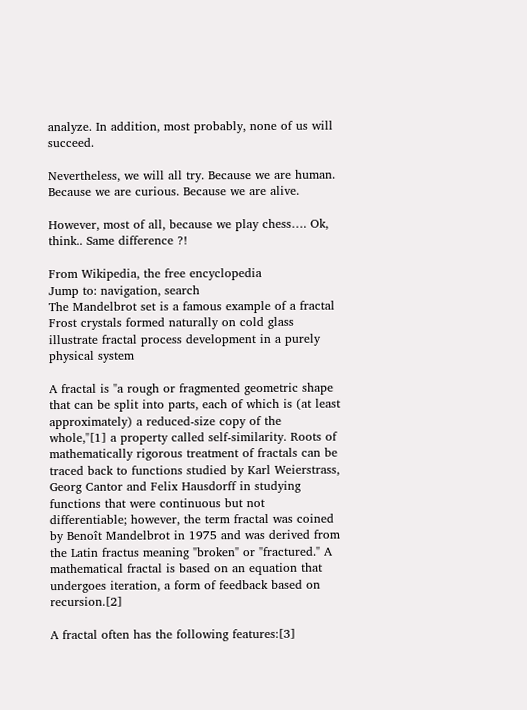analyze. In addition, most probably, none of us will succeed.

Nevertheless, we will all try. Because we are human. Because we are curious. Because we are alive.

However, most of all, because we play chess…. Ok, think.. Same difference ?!

From Wikipedia, the free encyclopedia
Jump to: navigation, search
The Mandelbrot set is a famous example of a fractal
Frost crystals formed naturally on cold glass illustrate fractal process development in a purely physical system

A fractal is "a rough or fragmented geometric shape that can be split into parts, each of which is (at least approximately) a reduced-size copy of the whole,"[1] a property called self-similarity. Roots of mathematically rigorous treatment of fractals can be traced back to functions studied by Karl Weierstrass, Georg Cantor and Felix Hausdorff in studying functions that were continuous but not differentiable; however, the term fractal was coined by Benoît Mandelbrot in 1975 and was derived from the Latin fractus meaning "broken" or "fractured." A mathematical fractal is based on an equation that undergoes iteration, a form of feedback based on recursion.[2]

A fractal often has the following features:[3]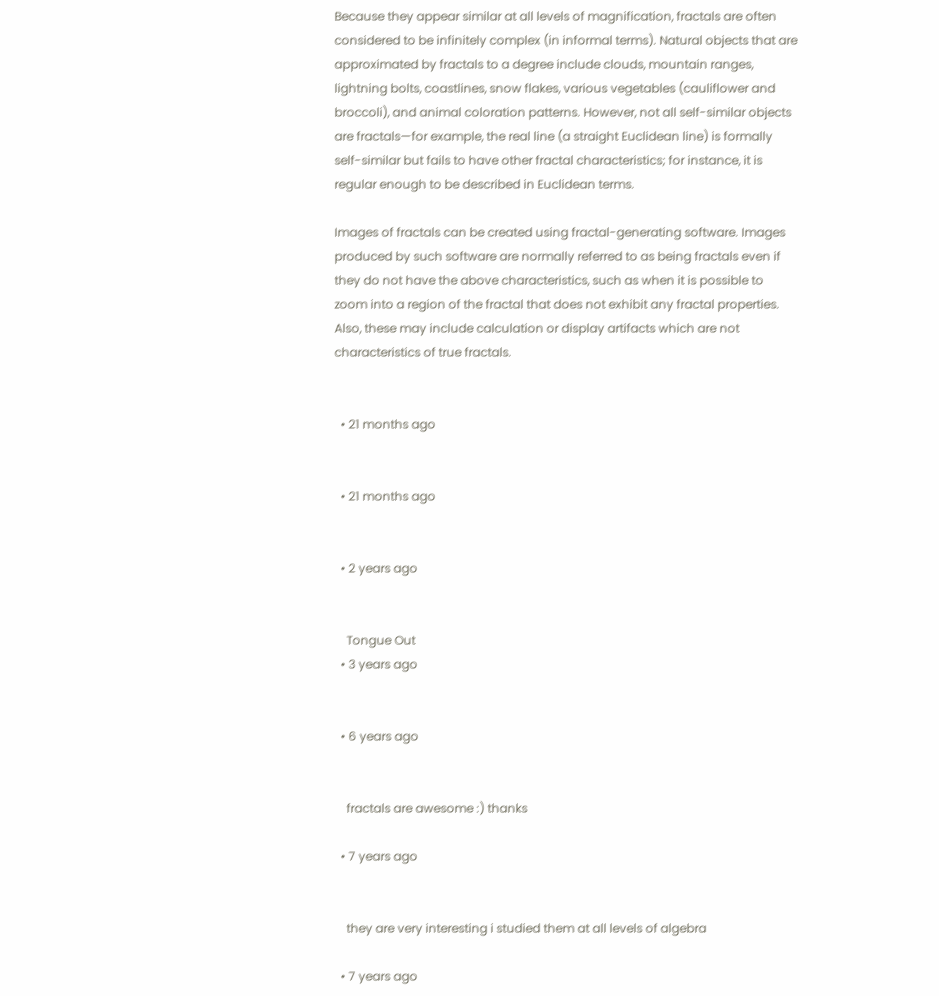Because they appear similar at all levels of magnification, fractals are often considered to be infinitely complex (in informal terms). Natural objects that are approximated by fractals to a degree include clouds, mountain ranges, lightning bolts, coastlines, snow flakes, various vegetables (cauliflower and broccoli), and animal coloration patterns. However, not all self-similar objects are fractals—for example, the real line (a straight Euclidean line) is formally self-similar but fails to have other fractal characteristics; for instance, it is regular enough to be described in Euclidean terms.

Images of fractals can be created using fractal-generating software. Images produced by such software are normally referred to as being fractals even if they do not have the above characteristics, such as when it is possible to zoom into a region of the fractal that does not exhibit any fractal properties. Also, these may include calculation or display artifacts which are not characteristics of true fractals.


  • 21 months ago


  • 21 months ago


  • 2 years ago


    Tongue Out
  • 3 years ago


  • 6 years ago


    fractals are awesome :) thanks

  • 7 years ago


    they are very interesting i studied them at all levels of algebra

  • 7 years ago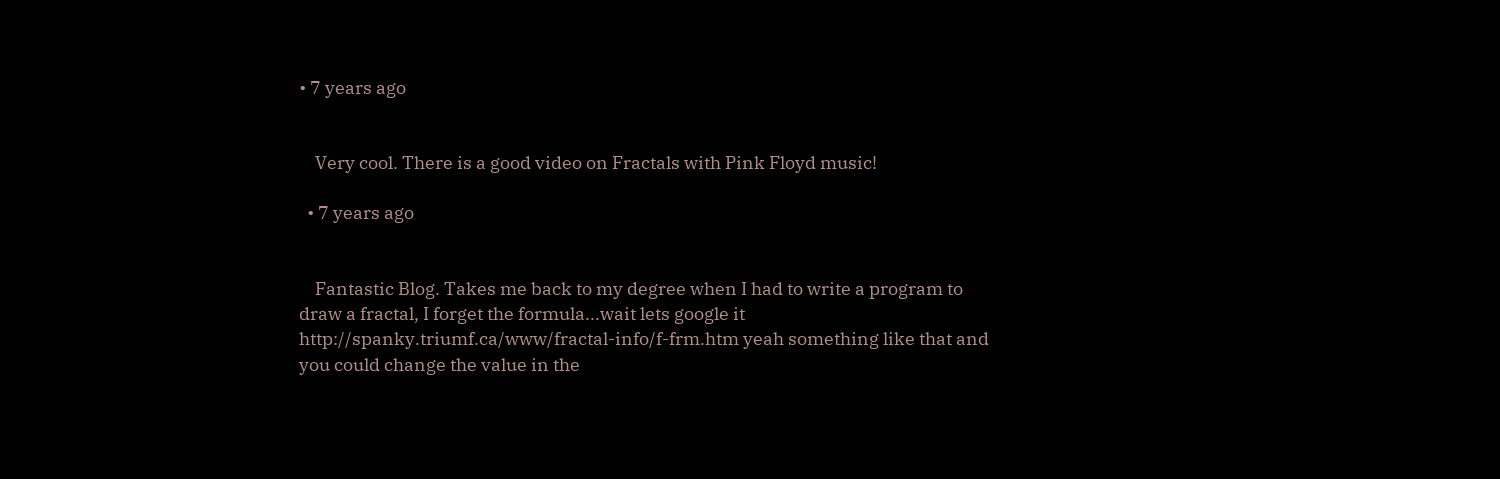• 7 years ago


    Very cool. There is a good video on Fractals with Pink Floyd music!

  • 7 years ago


    Fantastic Blog. Takes me back to my degree when I had to write a program to draw a fractal, I forget the formula...wait lets google it http://spanky.triumf.ca/www/fractal-info/f-frm.htm yeah something like that and you could change the value in the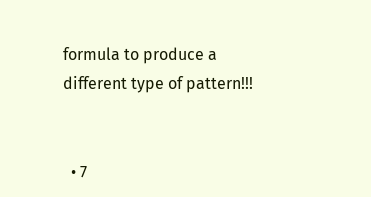formula to produce a different type of pattern!!!


  • 7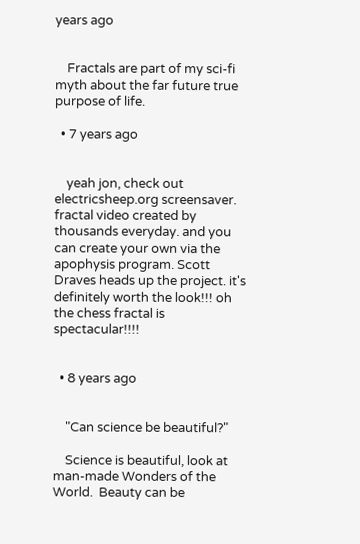years ago


    Fractals are part of my sci-fi myth about the far future true purpose of life.

  • 7 years ago


    yeah jon, check out electricsheep.org screensaver. fractal video created by thousands everyday. and you can create your own via the apophysis program. Scott Draves heads up the project. it's definitely worth the look!!! oh the chess fractal is spectacular!!!!


  • 8 years ago


    "Can science be beautiful?"

    Science is beautiful, look at man-made Wonders of the World.  Beauty can be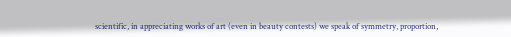scientific, in appreciating works of art (even in beauty contests) we speak of symmetry, proportion,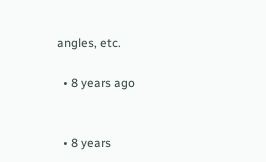angles, etc.

  • 8 years ago


  • 8 years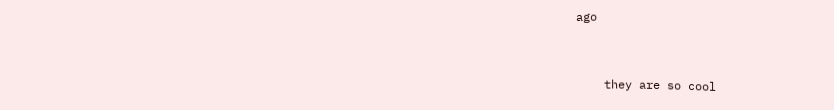ago


    they are so cool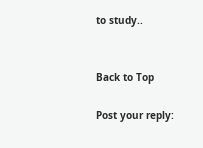to study..


Back to Top

Post your reply: